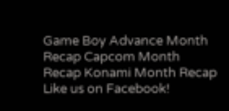Game Boy Advance Month Recap Capcom Month Recap Konami Month Recap Like us on Facebook!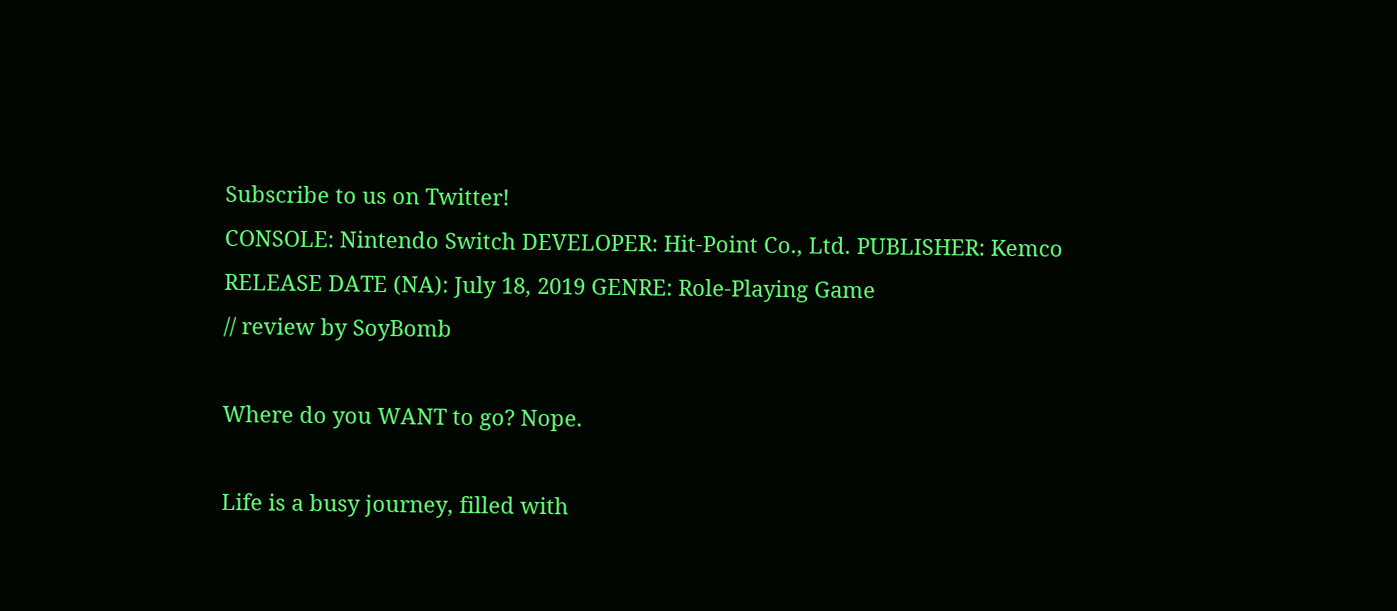Subscribe to us on Twitter!
CONSOLE: Nintendo Switch DEVELOPER: Hit-Point Co., Ltd. PUBLISHER: Kemco
RELEASE DATE (NA): July 18, 2019 GENRE: Role-Playing Game
// review by SoyBomb

Where do you WANT to go? Nope.

Life is a busy journey, filled with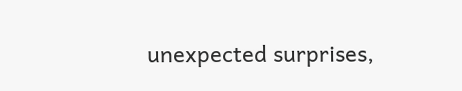unexpected surprises,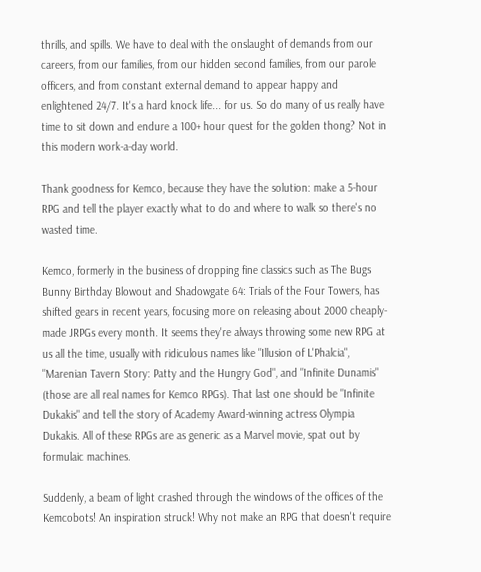thrills, and spills. We have to deal with the onslaught of demands from our careers, from our families, from our hidden second families, from our parole officers, and from constant external demand to appear happy and enlightened 24/7. It's a hard knock life... for us. So do many of us really have time to sit down and endure a 100+ hour quest for the golden thong? Not in this modern work-a-day world.

Thank goodness for Kemco, because they have the solution: make a 5-hour RPG and tell the player exactly what to do and where to walk so there's no wasted time.

Kemco, formerly in the business of dropping fine classics such as The Bugs Bunny Birthday Blowout and Shadowgate 64: Trials of the Four Towers, has shifted gears in recent years, focusing more on releasing about 2000 cheaply-made JRPGs every month. It seems they're always throwing some new RPG at us all the time, usually with ridiculous names like "Illusion of L'Phalcia", "Marenian Tavern Story: Patty and the Hungry God", and "Infinite Dunamis" (those are all real names for Kemco RPGs). That last one should be "Infinite Dukakis" and tell the story of Academy Award-winning actress Olympia Dukakis. All of these RPGs are as generic as a Marvel movie, spat out by formulaic machines.

Suddenly, a beam of light crashed through the windows of the offices of the Kemcobots! An inspiration struck! Why not make an RPG that doesn't require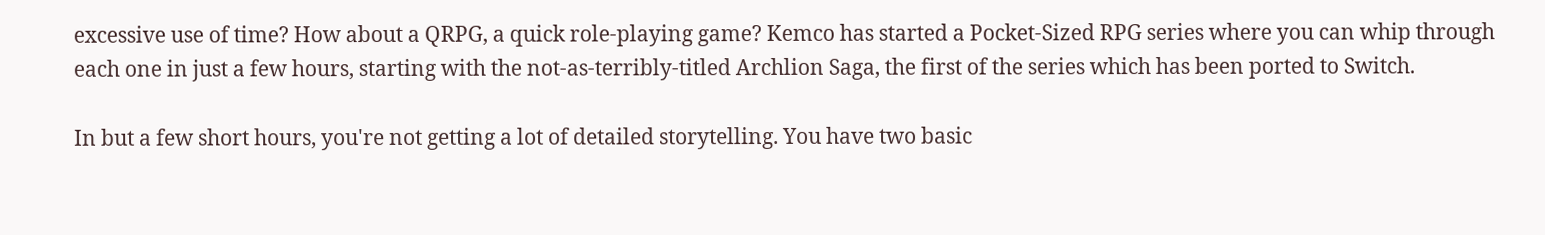excessive use of time? How about a QRPG, a quick role-playing game? Kemco has started a Pocket-Sized RPG series where you can whip through each one in just a few hours, starting with the not-as-terribly-titled Archlion Saga, the first of the series which has been ported to Switch.

In but a few short hours, you're not getting a lot of detailed storytelling. You have two basic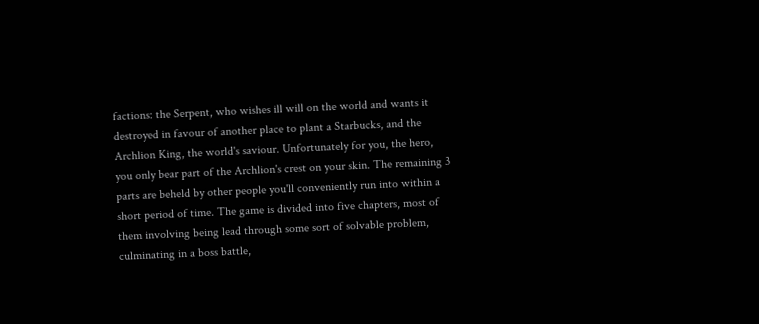factions: the Serpent, who wishes ill will on the world and wants it destroyed in favour of another place to plant a Starbucks, and the Archlion King, the world's saviour. Unfortunately for you, the hero, you only bear part of the Archlion's crest on your skin. The remaining 3 parts are beheld by other people you'll conveniently run into within a short period of time. The game is divided into five chapters, most of them involving being lead through some sort of solvable problem, culminating in a boss battle,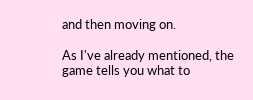and then moving on.

As I've already mentioned, the game tells you what to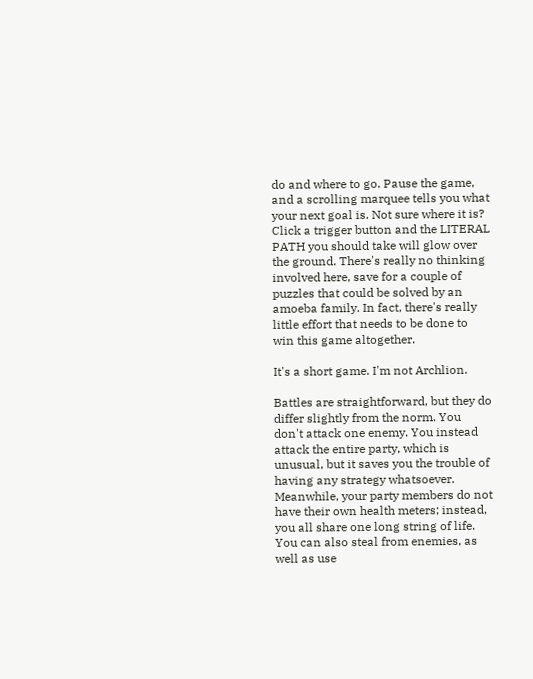do and where to go. Pause the game, and a scrolling marquee tells you what your next goal is. Not sure where it is? Click a trigger button and the LITERAL PATH you should take will glow over the ground. There's really no thinking involved here, save for a couple of puzzles that could be solved by an amoeba family. In fact, there's really little effort that needs to be done to win this game altogether.

It's a short game. I'm not Archlion.

Battles are straightforward, but they do differ slightly from the norm. You don't attack one enemy. You instead attack the entire party, which is unusual, but it saves you the trouble of having any strategy whatsoever. Meanwhile, your party members do not have their own health meters; instead, you all share one long string of life. You can also steal from enemies, as well as use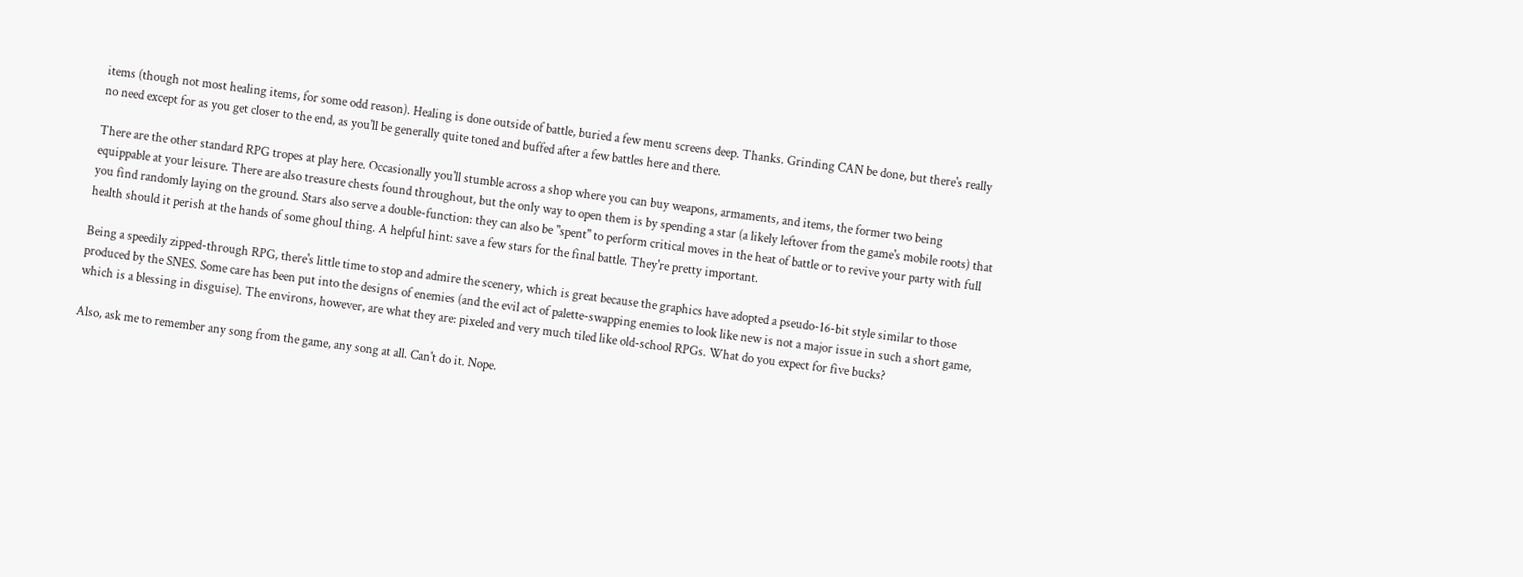items (though not most healing items, for some odd reason). Healing is done outside of battle, buried a few menu screens deep. Thanks. Grinding CAN be done, but there's really no need except for as you get closer to the end, as you'll be generally quite toned and buffed after a few battles here and there.

There are the other standard RPG tropes at play here. Occasionally you'll stumble across a shop where you can buy weapons, armaments, and items, the former two being equippable at your leisure. There are also treasure chests found throughout, but the only way to open them is by spending a star (a likely leftover from the game's mobile roots) that you find randomly laying on the ground. Stars also serve a double-function: they can also be "spent" to perform critical moves in the heat of battle or to revive your party with full health should it perish at the hands of some ghoul thing. A helpful hint: save a few stars for the final battle. They're pretty important.

Being a speedily zipped-through RPG, there's little time to stop and admire the scenery, which is great because the graphics have adopted a pseudo-16-bit style similar to those produced by the SNES. Some care has been put into the designs of enemies (and the evil act of palette-swapping enemies to look like new is not a major issue in such a short game, which is a blessing in disguise). The environs, however, are what they are: pixeled and very much tiled like old-school RPGs. What do you expect for five bucks?

Also, ask me to remember any song from the game, any song at all. Can't do it. Nope.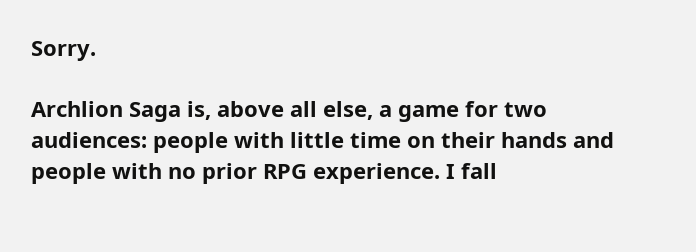Sorry.

Archlion Saga is, above all else, a game for two audiences: people with little time on their hands and people with no prior RPG experience. I fall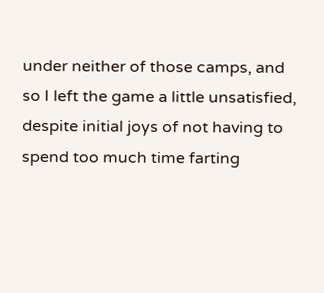under neither of those camps, and so I left the game a little unsatisfied, despite initial joys of not having to spend too much time farting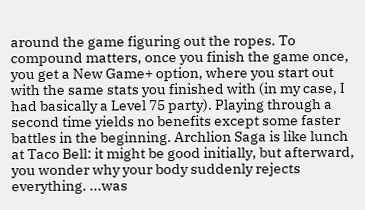around the game figuring out the ropes. To compound matters, once you finish the game once, you get a New Game+ option, where you start out with the same stats you finished with (in my case, I had basically a Level 75 party). Playing through a second time yields no benefits except some faster battles in the beginning. Archlion Saga is like lunch at Taco Bell: it might be good initially, but afterward, you wonder why your body suddenly rejects everything. ...was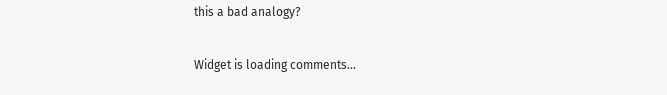this a bad analogy?

Widget is loading comments...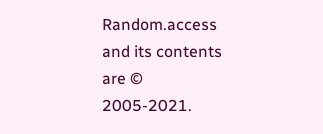Random.access and its contents are © 2005-2021.